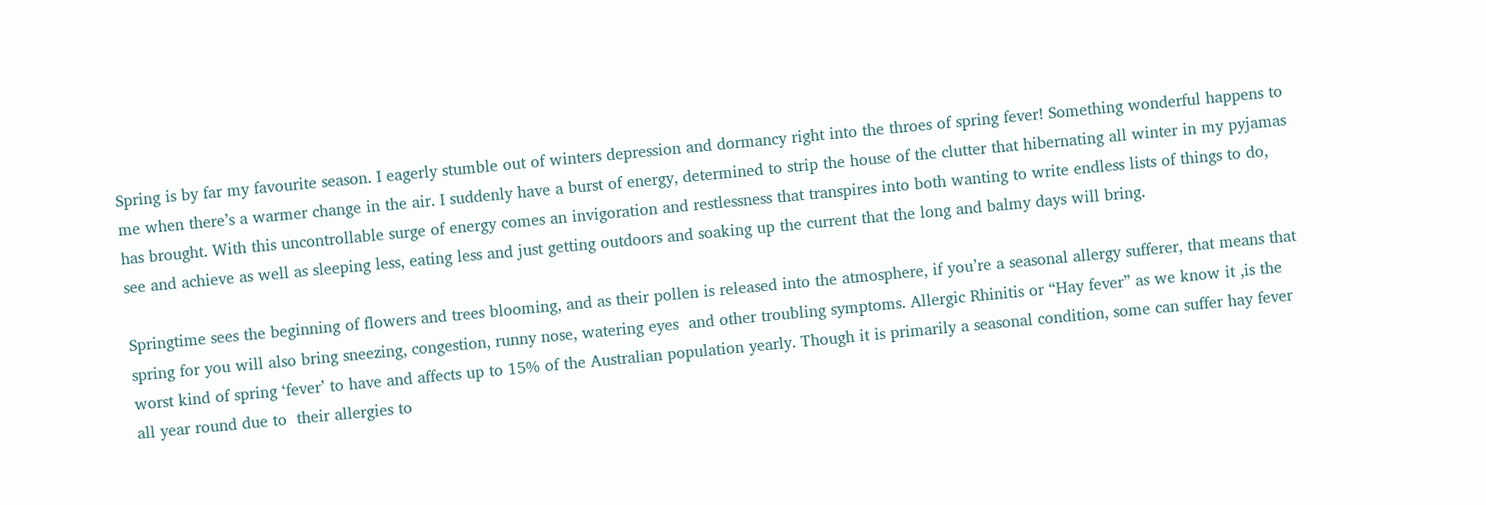Spring is by far my favourite season. I eagerly stumble out of winters depression and dormancy right into the throes of spring fever! Something wonderful happens to me when there’s a warmer change in the air. I suddenly have a burst of energy, determined to strip the house of the clutter that hibernating all winter in my pyjamas has brought. With this uncontrollable surge of energy comes an invigoration and restlessness that transpires into both wanting to write endless lists of things to do, see and achieve as well as sleeping less, eating less and just getting outdoors and soaking up the current that the long and balmy days will bring.

Springtime sees the beginning of flowers and trees blooming, and as their pollen is released into the atmosphere, if you’re a seasonal allergy sufferer, that means that spring for you will also bring sneezing, congestion, runny nose, watering eyes  and other troubling symptoms. Allergic Rhinitis or “Hay fever” as we know it ,is the worst kind of spring ‘fever’ to have and affects up to 15% of the Australian population yearly. Though it is primarily a seasonal condition, some can suffer hay fever all year round due to  their allergies to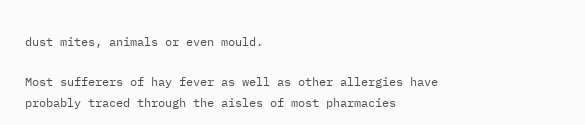dust mites, animals or even mould.

Most sufferers of hay fever as well as other allergies have probably traced through the aisles of most pharmacies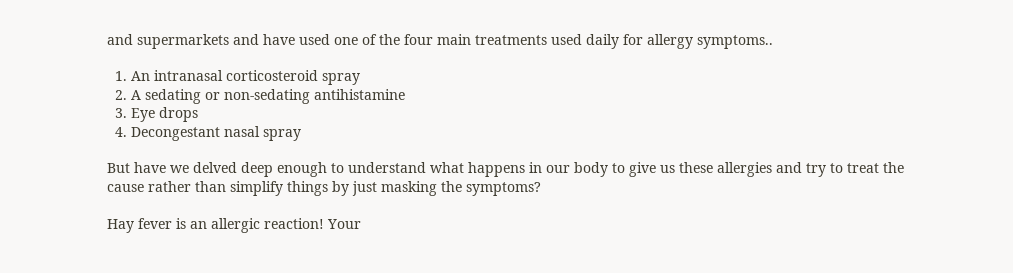and supermarkets and have used one of the four main treatments used daily for allergy symptoms..

  1. An intranasal corticosteroid spray
  2. A sedating or non-sedating antihistamine
  3. Eye drops
  4. Decongestant nasal spray

But have we delved deep enough to understand what happens in our body to give us these allergies and try to treat the cause rather than simplify things by just masking the symptoms?

Hay fever is an allergic reaction! Your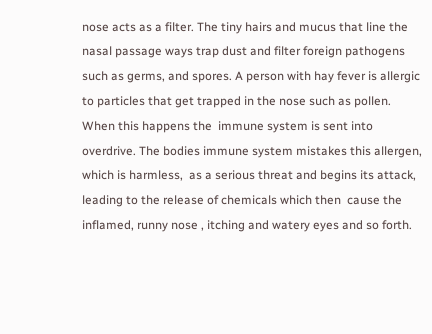nose acts as a filter. The tiny hairs and mucus that line the nasal passage ways trap dust and filter foreign pathogens such as germs, and spores. A person with hay fever is allergic to particles that get trapped in the nose such as pollen. When this happens the  immune system is sent into overdrive. The bodies immune system mistakes this allergen, which is harmless,  as a serious threat and begins its attack, leading to the release of chemicals which then  cause the inflamed, runny nose , itching and watery eyes and so forth.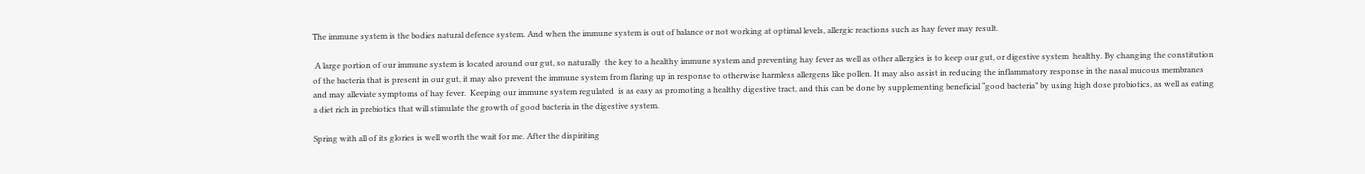The immune system is the bodies natural defence system. And when the immune system is out of balance or not working at optimal levels, allergic reactions such as hay fever may result.

 A large portion of our immune system is located around our gut, so naturally  the key to a healthy immune system and preventing hay fever as well as other allergies is to keep our gut, or digestive system  healthy. By changing the constitution of the bacteria that is present in our gut, it may also prevent the immune system from flaring up in response to otherwise harmless allergens like pollen. It may also assist in reducing the inflammatory response in the nasal mucous membranes and may alleviate symptoms of hay fever.  Keeping our immune system regulated  is as easy as promoting a healthy digestive tract, and this can be done by supplementing beneficial “good bacteria” by using high dose probiotics, as well as eating a diet rich in prebiotics that will stimulate the growth of good bacteria in the digestive system.

Spring with all of its glories is well worth the wait for me. After the dispiriting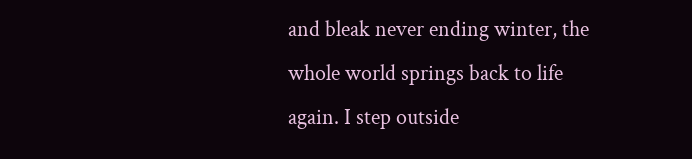and bleak never ending winter, the whole world springs back to life again. I step outside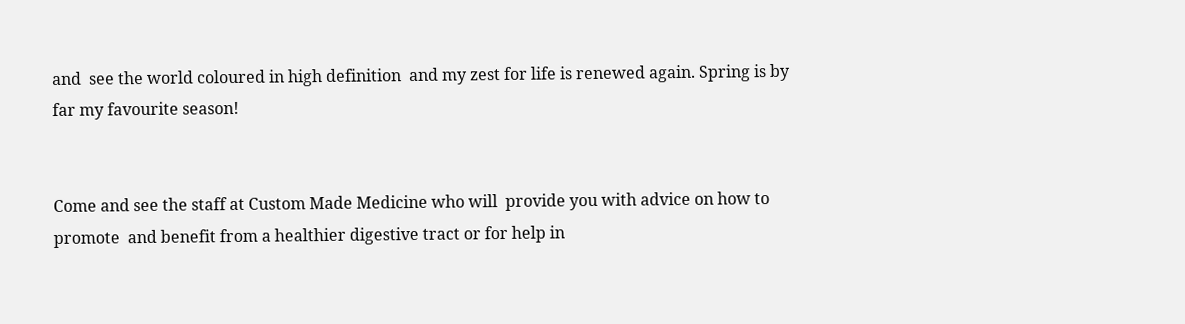and  see the world coloured in high definition  and my zest for life is renewed again. Spring is by far my favourite season!


Come and see the staff at Custom Made Medicine who will  provide you with advice on how to  promote  and benefit from a healthier digestive tract or for help in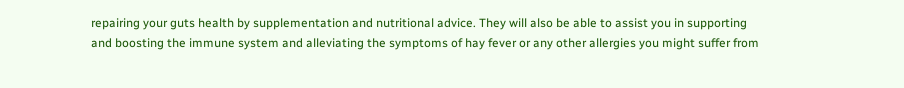repairing your guts health by supplementation and nutritional advice. They will also be able to assist you in supporting and boosting the immune system and alleviating the symptoms of hay fever or any other allergies you might suffer from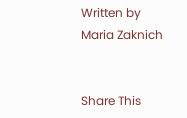Written by Maria Zaknich


Share This